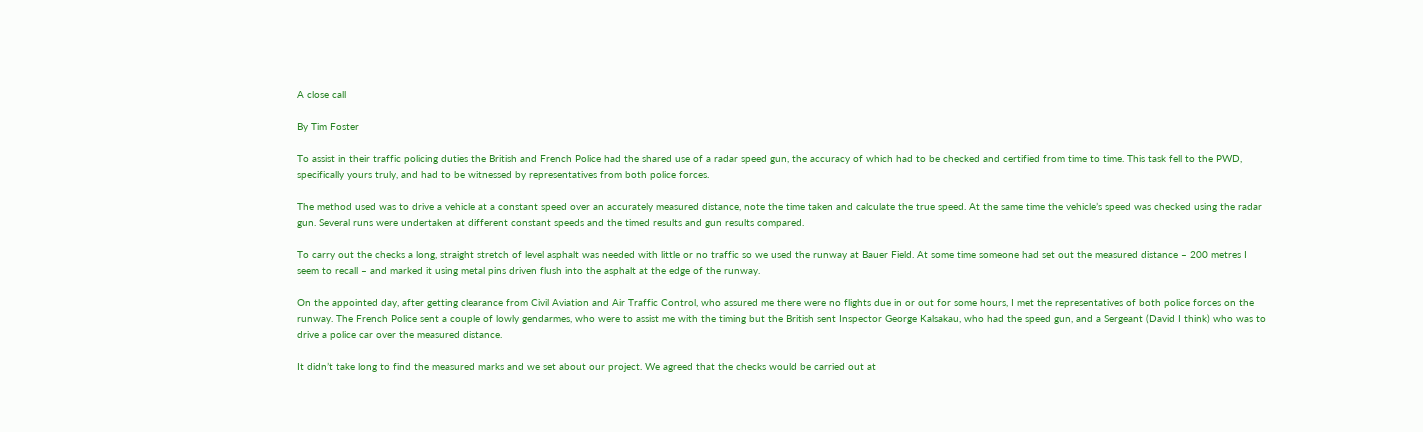A close call

By Tim Foster

To assist in their traffic policing duties the British and French Police had the shared use of a radar speed gun, the accuracy of which had to be checked and certified from time to time. This task fell to the PWD, specifically yours truly, and had to be witnessed by representatives from both police forces.

The method used was to drive a vehicle at a constant speed over an accurately measured distance, note the time taken and calculate the true speed. At the same time the vehicle’s speed was checked using the radar gun. Several runs were undertaken at different constant speeds and the timed results and gun results compared.

To carry out the checks a long, straight stretch of level asphalt was needed with little or no traffic so we used the runway at Bauer Field. At some time someone had set out the measured distance – 200 metres I seem to recall – and marked it using metal pins driven flush into the asphalt at the edge of the runway.

On the appointed day, after getting clearance from Civil Aviation and Air Traffic Control, who assured me there were no flights due in or out for some hours, I met the representatives of both police forces on the runway. The French Police sent a couple of lowly gendarmes, who were to assist me with the timing but the British sent Inspector George Kalsakau, who had the speed gun, and a Sergeant (David I think) who was to drive a police car over the measured distance.

It didn’t take long to find the measured marks and we set about our project. We agreed that the checks would be carried out at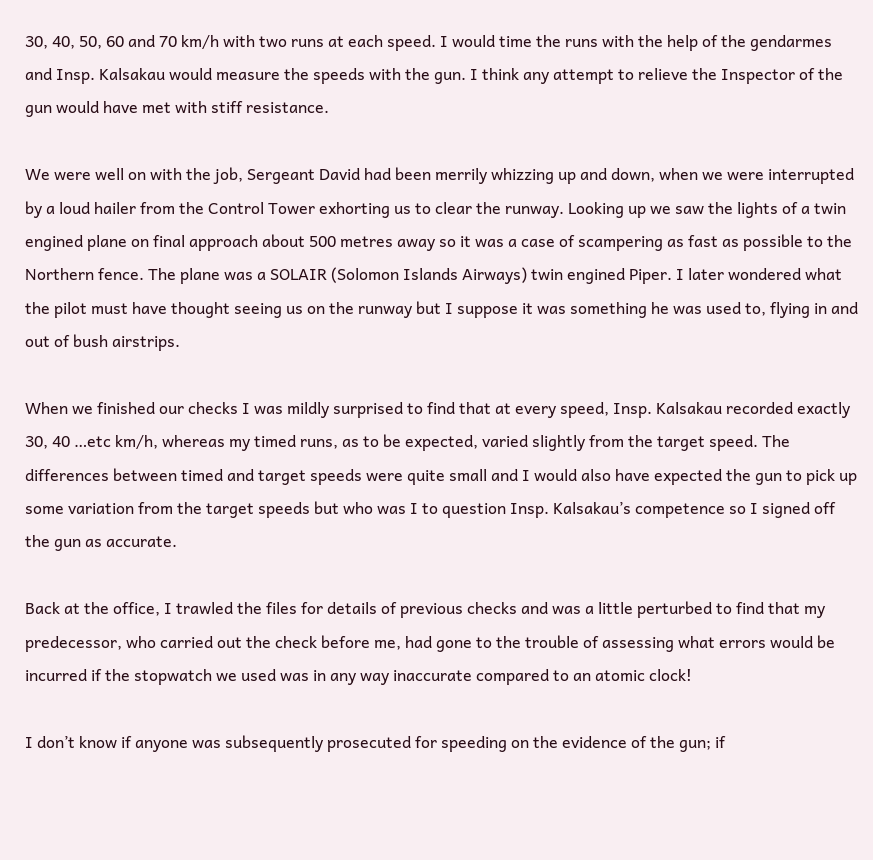30, 40, 50, 60 and 70 km/h with two runs at each speed. I would time the runs with the help of the gendarmes and Insp. Kalsakau would measure the speeds with the gun. I think any attempt to relieve the Inspector of the gun would have met with stiff resistance.

We were well on with the job, Sergeant David had been merrily whizzing up and down, when we were interrupted by a loud hailer from the Control Tower exhorting us to clear the runway. Looking up we saw the lights of a twin engined plane on final approach about 500 metres away so it was a case of scampering as fast as possible to the Northern fence. The plane was a SOLAIR (Solomon Islands Airways) twin engined Piper. I later wondered what the pilot must have thought seeing us on the runway but I suppose it was something he was used to, flying in and out of bush airstrips.

When we finished our checks I was mildly surprised to find that at every speed, Insp. Kalsakau recorded exactly 30, 40 …etc km/h, whereas my timed runs, as to be expected, varied slightly from the target speed. The differences between timed and target speeds were quite small and I would also have expected the gun to pick up some variation from the target speeds but who was I to question Insp. Kalsakau’s competence so I signed off the gun as accurate.

Back at the office, I trawled the files for details of previous checks and was a little perturbed to find that my predecessor, who carried out the check before me, had gone to the trouble of assessing what errors would be incurred if the stopwatch we used was in any way inaccurate compared to an atomic clock!

I don’t know if anyone was subsequently prosecuted for speeding on the evidence of the gun; if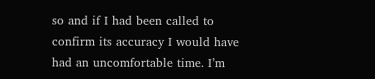so and if I had been called to confirm its accuracy I would have had an uncomfortable time. I’m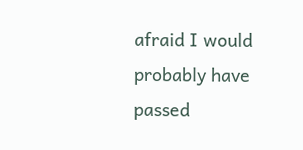afraid I would probably have passed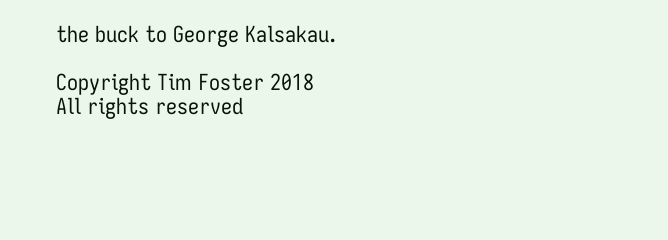the buck to George Kalsakau.

Copyright Tim Foster 2018 All rights reserved